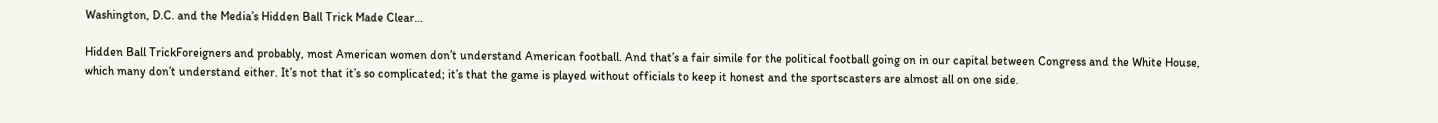Washington, D.C. and the Media’s Hidden Ball Trick Made Clear…

Hidden Ball TrickForeigners and probably, most American women don’t understand American football. And that’s a fair simile for the political football going on in our capital between Congress and the White House, which many don’t understand either. It’s not that it’s so complicated; it’s that the game is played without officials to keep it honest and the sportscasters are almost all on one side.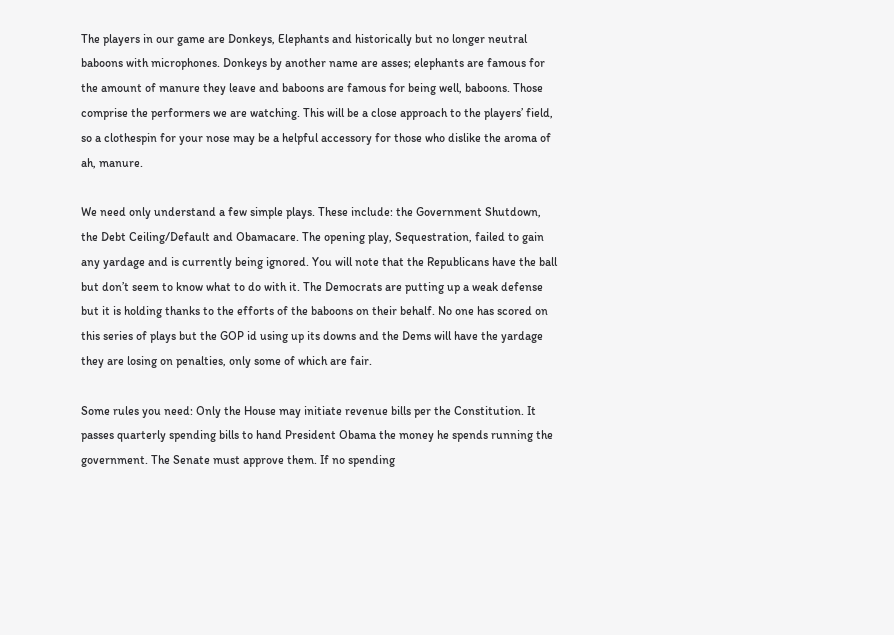The players in our game are Donkeys, Elephants and historically but no longer neutral baboons with microphones. Donkeys by another name are asses; elephants are famous for the amount of manure they leave and baboons are famous for being well, baboons. Those comprise the performers we are watching. This will be a close approach to the players’ field, so a clothespin for your nose may be a helpful accessory for those who dislike the aroma of ah, manure.

We need only understand a few simple plays. These include: the Government Shutdown, the Debt Ceiling/Default and Obamacare. The opening play, Sequestration, failed to gain any yardage and is currently being ignored. You will note that the Republicans have the ball but don’t seem to know what to do with it. The Democrats are putting up a weak defense but it is holding thanks to the efforts of the baboons on their behalf. No one has scored on this series of plays but the GOP id using up its downs and the Dems will have the yardage they are losing on penalties, only some of which are fair.

Some rules you need: Only the House may initiate revenue bills per the Constitution. It passes quarterly spending bills to hand President Obama the money he spends running the government. The Senate must approve them. If no spending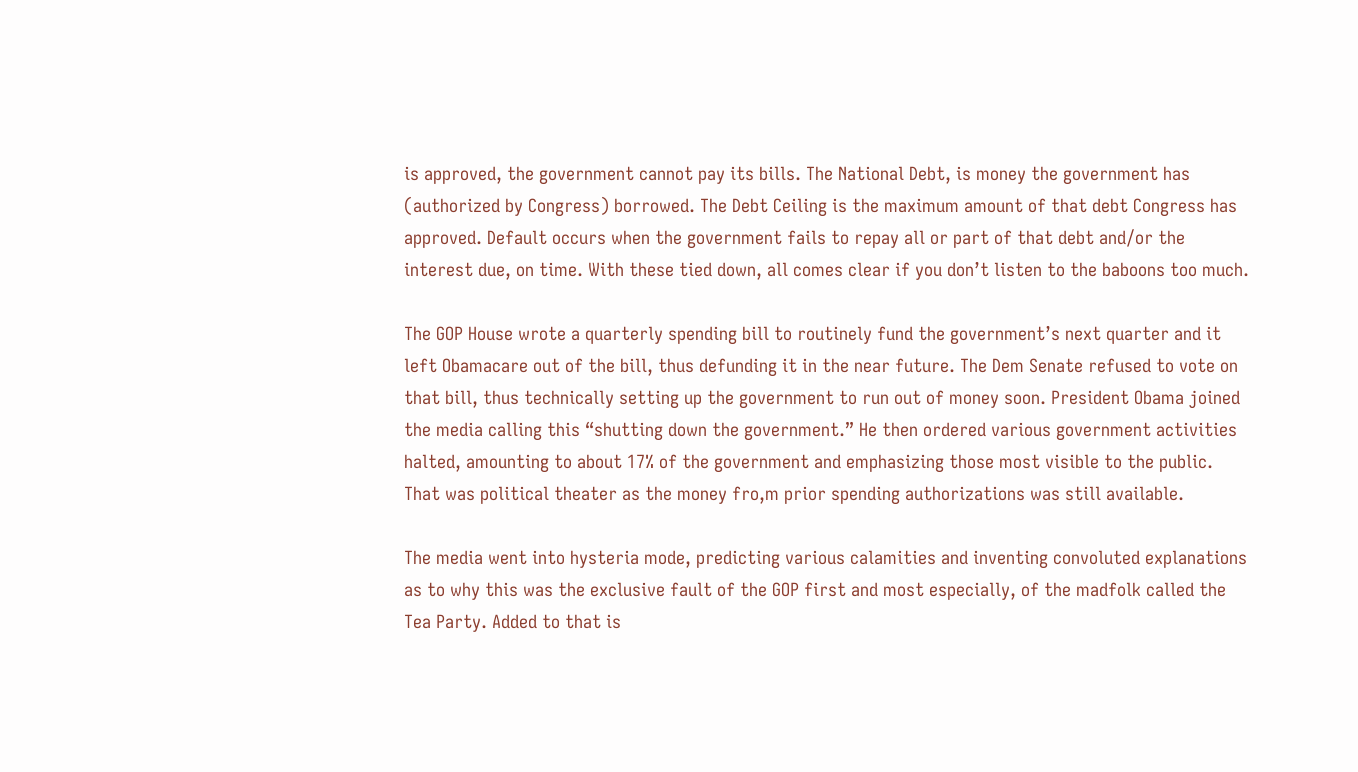is approved, the government cannot pay its bills. The National Debt, is money the government has (authorized by Congress) borrowed. The Debt Ceiling is the maximum amount of that debt Congress has approved. Default occurs when the government fails to repay all or part of that debt and/or the interest due, on time. With these tied down, all comes clear if you don’t listen to the baboons too much.

The GOP House wrote a quarterly spending bill to routinely fund the government’s next quarter and it left Obamacare out of the bill, thus defunding it in the near future. The Dem Senate refused to vote on that bill, thus technically setting up the government to run out of money soon. President Obama joined the media calling this “shutting down the government.” He then ordered various government activities halted, amounting to about 17% of the government and emphasizing those most visible to the public. That was political theater as the money fro,m prior spending authorizations was still available.

The media went into hysteria mode, predicting various calamities and inventing convoluted explanations as to why this was the exclusive fault of the GOP first and most especially, of the madfolk called the Tea Party. Added to that is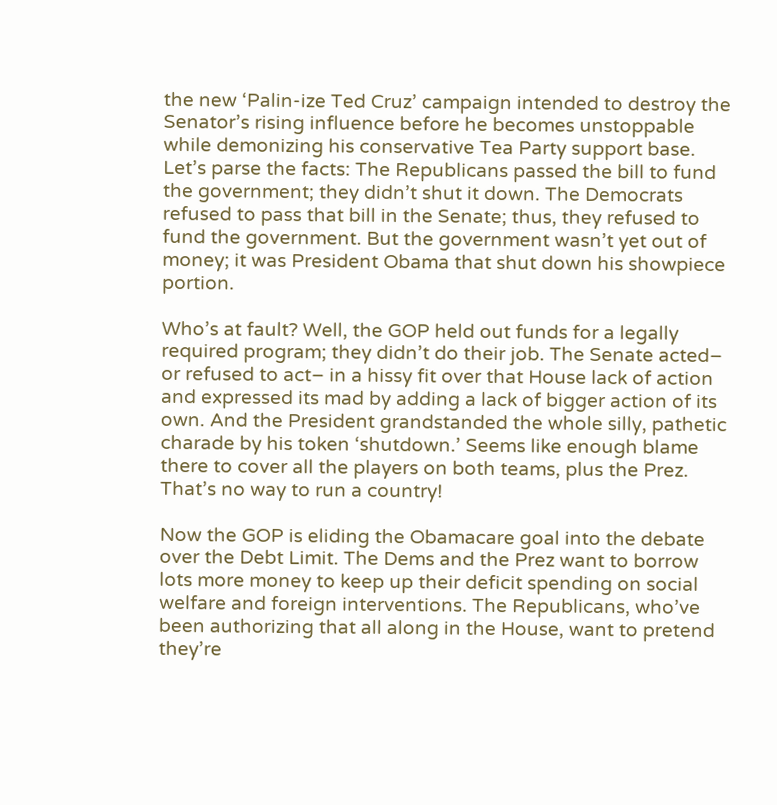the new ‘Palin-ize Ted Cruz’ campaign intended to destroy the Senator’s rising influence before he becomes unstoppable while demonizing his conservative Tea Party support base. Let’s parse the facts: The Republicans passed the bill to fund the government; they didn’t shut it down. The Democrats refused to pass that bill in the Senate; thus, they refused to fund the government. But the government wasn’t yet out of money; it was President Obama that shut down his showpiece portion.

Who’s at fault? Well, the GOP held out funds for a legally required program; they didn’t do their job. The Senate acted– or refused to act– in a hissy fit over that House lack of action and expressed its mad by adding a lack of bigger action of its own. And the President grandstanded the whole silly, pathetic charade by his token ‘shutdown.’ Seems like enough blame there to cover all the players on both teams, plus the Prez. That’s no way to run a country!

Now the GOP is eliding the Obamacare goal into the debate over the Debt Limit. The Dems and the Prez want to borrow lots more money to keep up their deficit spending on social welfare and foreign interventions. The Republicans, who’ve been authorizing that all along in the House, want to pretend they’re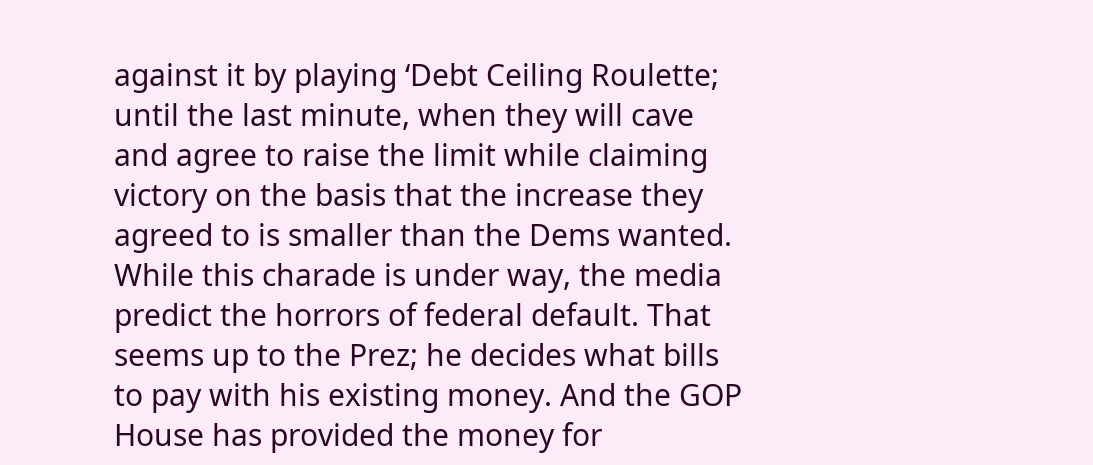against it by playing ‘Debt Ceiling Roulette; until the last minute, when they will cave and agree to raise the limit while claiming victory on the basis that the increase they agreed to is smaller than the Dems wanted. While this charade is under way, the media predict the horrors of federal default. That seems up to the Prez; he decides what bills to pay with his existing money. And the GOP House has provided the money for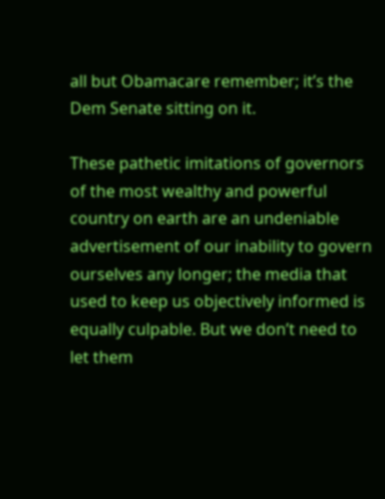all but Obamacare remember; it’s the Dem Senate sitting on it.

These pathetic imitations of governors of the most wealthy and powerful country on earth are an undeniable advertisement of our inability to govern ourselves any longer; the media that used to keep us objectively informed is equally culpable. But we don’t need to let them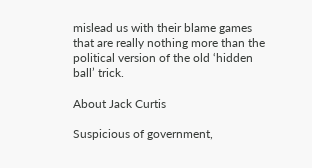mislead us with their blame games that are really nothing more than the political version of the old ‘hidden ball’ trick.

About Jack Curtis

Suspicious of government,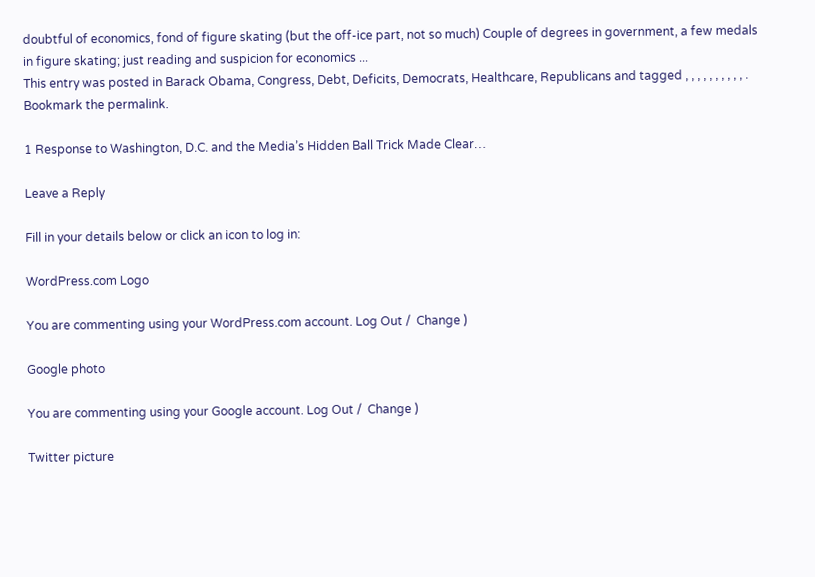doubtful of economics, fond of figure skating (but the off-ice part, not so much) Couple of degrees in government, a few medals in figure skating; just reading and suspicion for economics ...
This entry was posted in Barack Obama, Congress, Debt, Deficits, Democrats, Healthcare, Republicans and tagged , , , , , , , , , , . Bookmark the permalink.

1 Response to Washington, D.C. and the Media’s Hidden Ball Trick Made Clear…

Leave a Reply

Fill in your details below or click an icon to log in:

WordPress.com Logo

You are commenting using your WordPress.com account. Log Out /  Change )

Google photo

You are commenting using your Google account. Log Out /  Change )

Twitter picture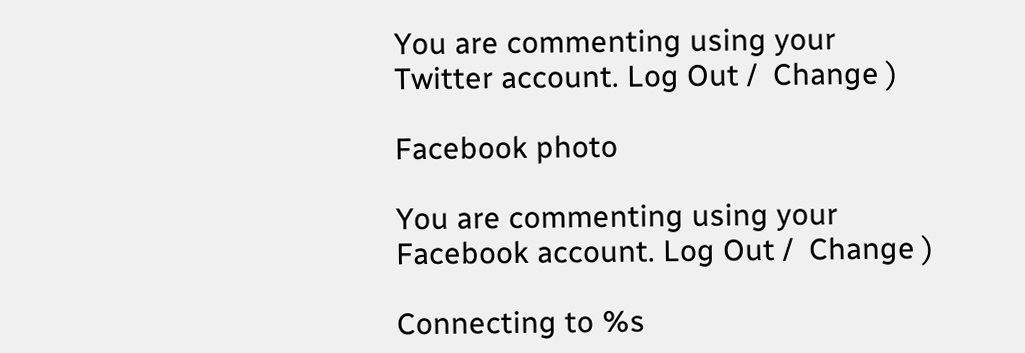You are commenting using your Twitter account. Log Out /  Change )

Facebook photo

You are commenting using your Facebook account. Log Out /  Change )

Connecting to %s